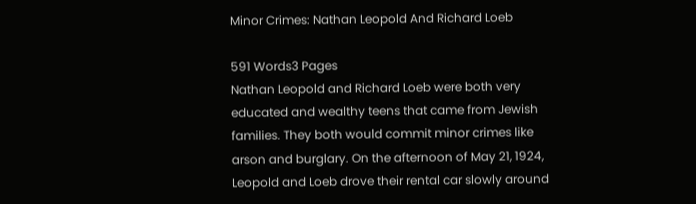Minor Crimes: Nathan Leopold And Richard Loeb

591 Words3 Pages
Nathan Leopold and Richard Loeb were both very educated and wealthy teens that came from Jewish families. They both would commit minor crimes like arson and burglary. On the afternoon of May 21, 1924, Leopold and Loeb drove their rental car slowly around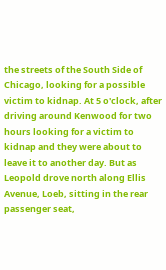the streets of the South Side of Chicago, looking for a possible victim to kidnap. At 5 o'clock, after driving around Kenwood for two hours looking for a victim to kidnap and they were about to leave it to another day. But as Leopold drove north along Ellis Avenue, Loeb, sitting in the rear passenger seat,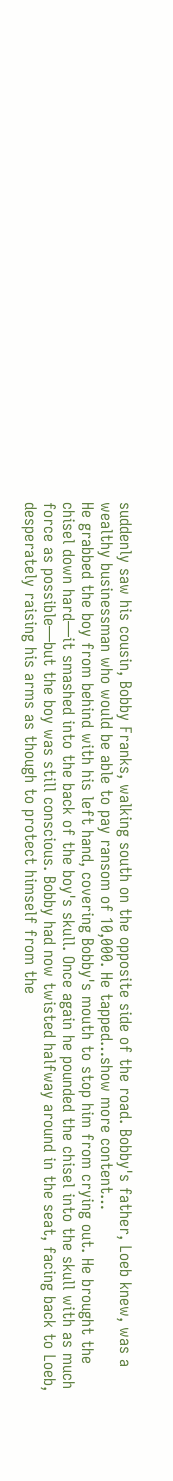suddenly saw his cousin, Bobby Franks, walking south on the opposite side of the road. Bobby's father, Loeb knew, was a wealthy businessman who would be able to pay ransom of 10,000. He tapped…show more content…
He grabbed the boy from behind with his left hand, covering Bobby's mouth to stop him from crying out. He brought the chisel down hard—it smashed into the back of the boy's skull. Once again he pounded the chisel into the skull with as much force as possible—but the boy was still conscious. Bobby had now twisted halfway around in the seat, facing back to Loeb, desperately raising his arms as though to protect himself from the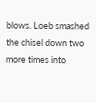blows. Loeb smashed the chisel down two more times into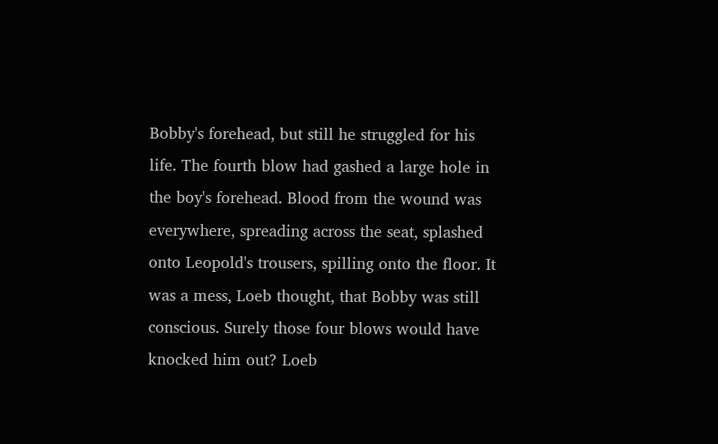Bobby's forehead, but still he struggled for his life. The fourth blow had gashed a large hole in the boy's forehead. Blood from the wound was everywhere, spreading across the seat, splashed onto Leopold's trousers, spilling onto the floor. It was a mess, Loeb thought, that Bobby was still conscious. Surely those four blows would have knocked him out? Loeb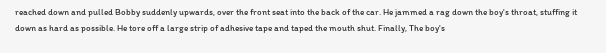reached down and pulled Bobby suddenly upwards, over the front seat into the back of the car. He jammed a rag down the boy's throat, stuffing it down as hard as possible. He tore off a large strip of adhesive tape and taped the mouth shut. Finally, The boy's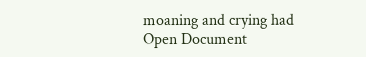moaning and crying had
Open Document